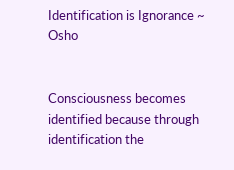Identification is Ignorance ~ Osho


Consciousness becomes identified because through identification the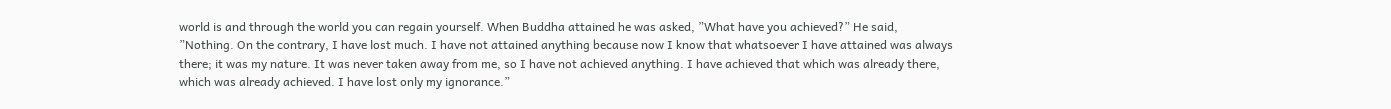world is and through the world you can regain yourself. When Buddha attained he was asked, ”What have you achieved?” He said, ”Nothing. On the contrary, I have lost much. I have not attained anything because now I know that whatsoever I have attained was always there; it was my nature. It was never taken away from me, so I have not achieved anything. I have achieved that which was already there, which was already achieved. I have lost only my ignorance.”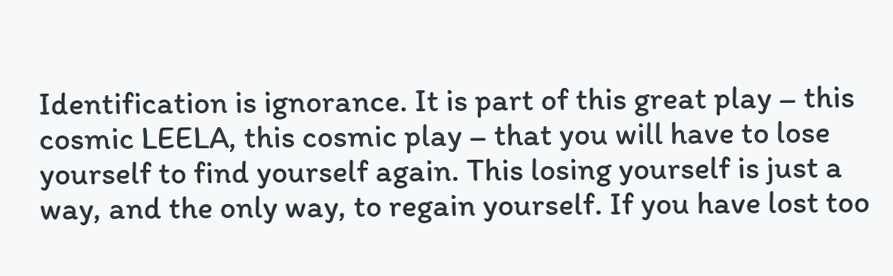Identification is ignorance. It is part of this great play – this cosmic LEELA, this cosmic play – that you will have to lose yourself to find yourself again. This losing yourself is just a way, and the only way, to regain yourself. If you have lost too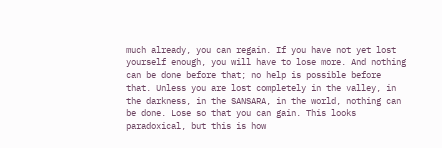much already, you can regain. If you have not yet lost yourself enough, you will have to lose more. And nothing can be done before that; no help is possible before that. Unless you are lost completely in the valley, in the darkness, in the SANSARA, in the world, nothing can be done. Lose so that you can gain. This looks paradoxical, but this is how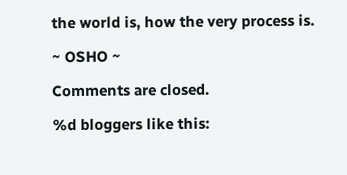the world is, how the very process is.

~ OSHO ~

Comments are closed.

%d bloggers like this: